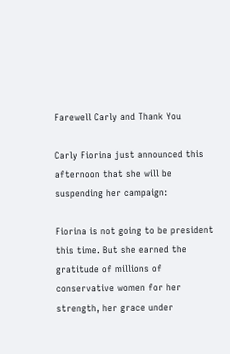Farewell Carly and Thank You

Carly Fiorina just announced this afternoon that she will be suspending her campaign:

Fiorina is not going to be president this time. But she earned the gratitude of millions of conservative women for her strength, her grace under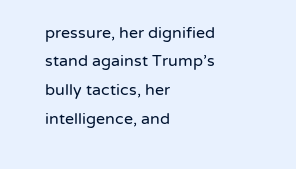pressure, her dignified stand against Trump’s bully tactics, her intelligence, and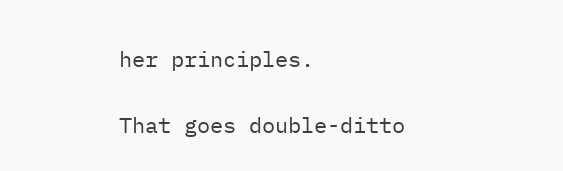her principles.

That goes double-ditto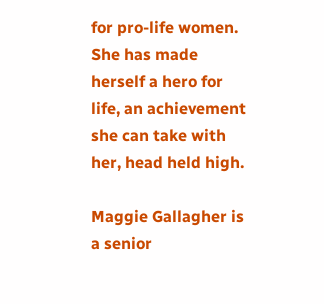for pro-life women. She has made herself a hero for life, an achievement she can take with her, head held high.

Maggie Gallagher is a senior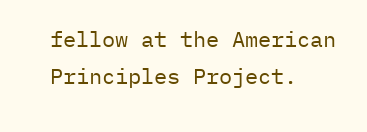fellow at the American Principles Project.